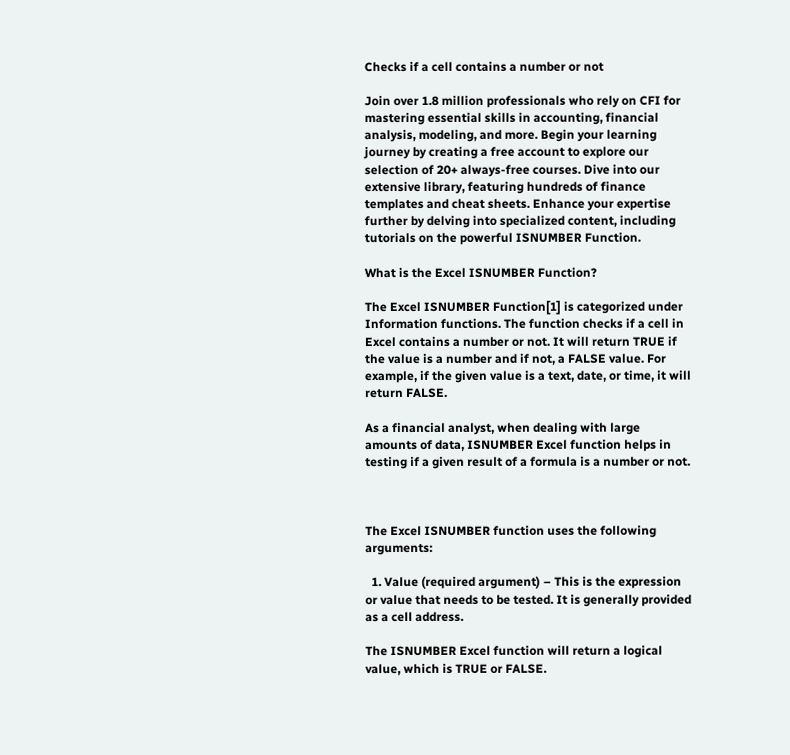Checks if a cell contains a number or not

Join over 1.8 million professionals who rely on CFI for mastering essential skills in accounting, financial analysis, modeling, and more. Begin your learning journey by creating a free account to explore our selection of 20+ always-free courses. Dive into our extensive library, featuring hundreds of finance templates and cheat sheets. Enhance your expertise further by delving into specialized content, including tutorials on the powerful ISNUMBER Function.

What is the Excel ISNUMBER Function?

The Excel ISNUMBER Function[1] is categorized under Information functions. The function checks if a cell in Excel contains a number or not. It will return TRUE if the value is a number and if not, a FALSE value. For example, if the given value is a text, date, or time, it will return FALSE.

As a financial analyst, when dealing with large amounts of data, ISNUMBER Excel function helps in testing if a given result of a formula is a number or not.



The Excel ISNUMBER function uses the following arguments:

  1. Value (required argument) – This is the expression or value that needs to be tested. It is generally provided as a cell address.

The ISNUMBER Excel function will return a logical value, which is TRUE or FALSE.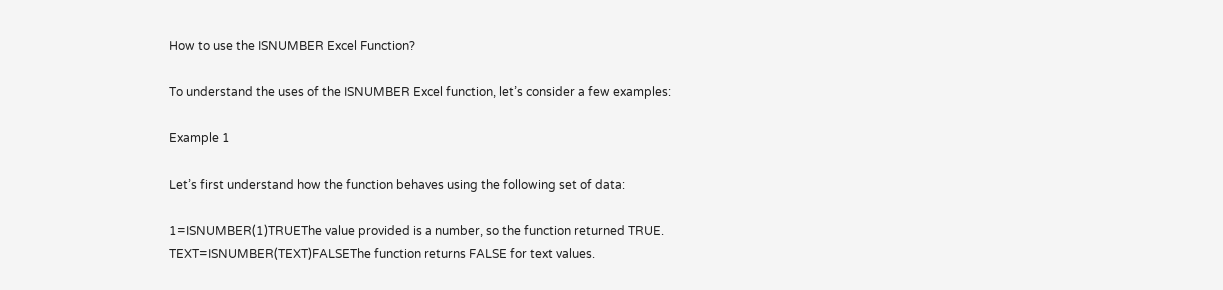How to use the ISNUMBER Excel Function?

To understand the uses of the ISNUMBER Excel function, let’s consider a few examples:

Example 1

Let’s first understand how the function behaves using the following set of data:

1=ISNUMBER(1)TRUEThe value provided is a number, so the function returned TRUE.
TEXT=ISNUMBER(TEXT)FALSEThe function returns FALSE for text values.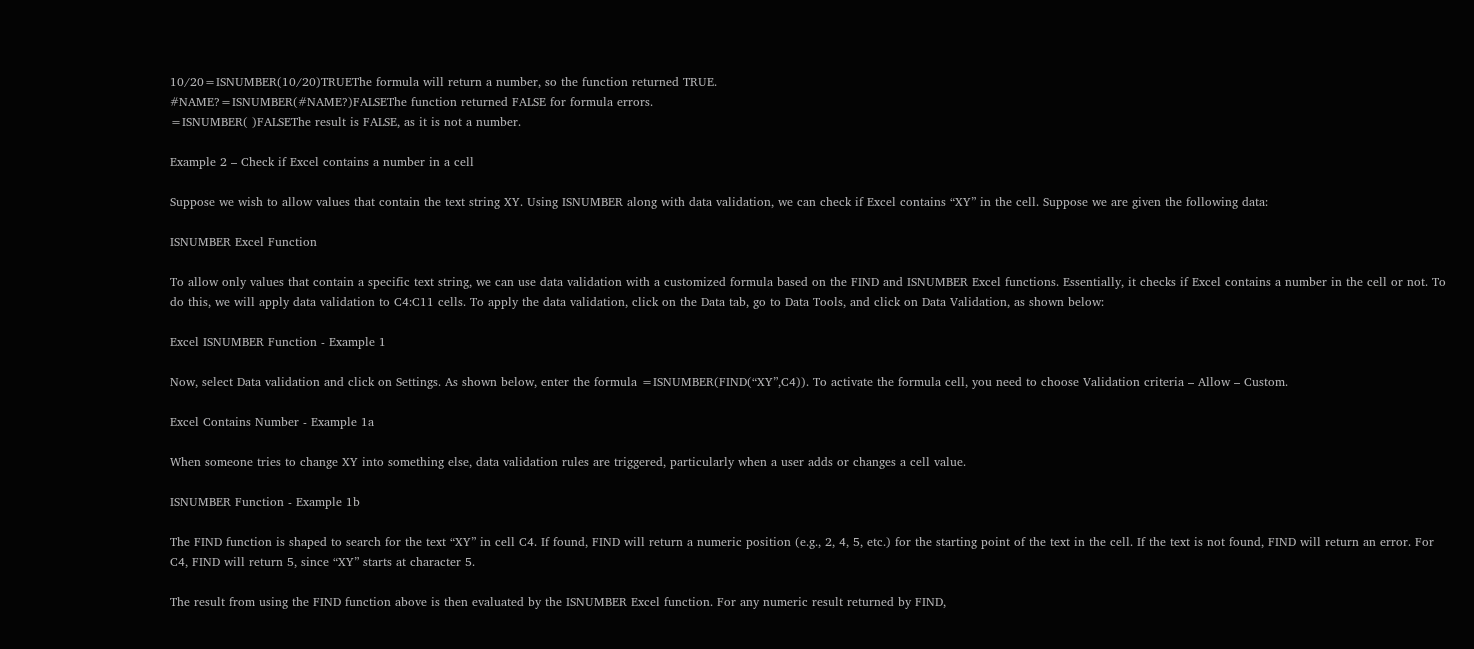10/20=ISNUMBER(10/20)TRUEThe formula will return a number, so the function returned TRUE.
#NAME?=ISNUMBER(#NAME?)FALSEThe function returned FALSE for formula errors.
=ISNUMBER( )FALSEThe result is FALSE, as it is not a number.

Example 2 – Check if Excel contains a number in a cell

Suppose we wish to allow values that contain the text string XY. Using ISNUMBER along with data validation, we can check if Excel contains “XY” in the cell. Suppose we are given the following data:

ISNUMBER Excel Function

To allow only values that contain a specific text string, we can use data validation with a customized formula based on the FIND and ISNUMBER Excel functions. Essentially, it checks if Excel contains a number in the cell or not. To do this, we will apply data validation to C4:C11 cells. To apply the data validation, click on the Data tab, go to Data Tools, and click on Data Validation, as shown below:

Excel ISNUMBER Function - Example 1

Now, select Data validation and click on Settings. As shown below, enter the formula =ISNUMBER(FIND(“XY”,C4)). To activate the formula cell, you need to choose Validation criteria – Allow – Custom.

Excel Contains Number - Example 1a

When someone tries to change XY into something else, data validation rules are triggered, particularly when a user adds or changes a cell value.

ISNUMBER Function - Example 1b

The FIND function is shaped to search for the text “XY” in cell C4. If found, FIND will return a numeric position (e.g., 2, 4, 5, etc.) for the starting point of the text in the cell. If the text is not found, FIND will return an error. For C4, FIND will return 5, since “XY” starts at character 5.

The result from using the FIND function above is then evaluated by the ISNUMBER Excel function. For any numeric result returned by FIND,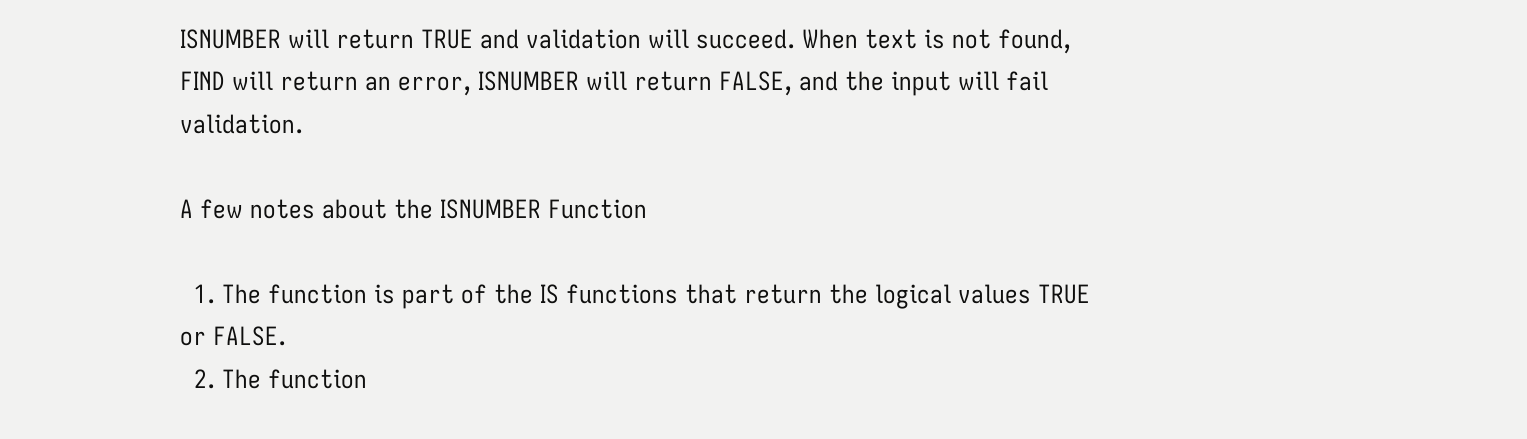ISNUMBER will return TRUE and validation will succeed. When text is not found, FIND will return an error, ISNUMBER will return FALSE, and the input will fail validation.

A few notes about the ISNUMBER Function

  1. The function is part of the IS functions that return the logical values TRUE or FALSE.
  2. The function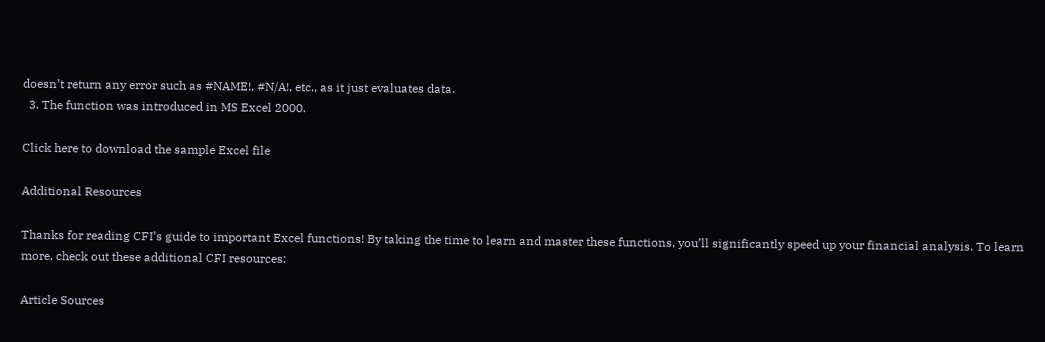doesn’t return any error such as #NAME!, #N/A!, etc., as it just evaluates data.
  3. The function was introduced in MS Excel 2000.

Click here to download the sample Excel file

Additional Resources

Thanks for reading CFI’s guide to important Excel functions! By taking the time to learn and master these functions, you’ll significantly speed up your financial analysis. To learn more, check out these additional CFI resources:

Article Sources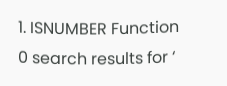1. ISNUMBER Function
0 search results for ‘